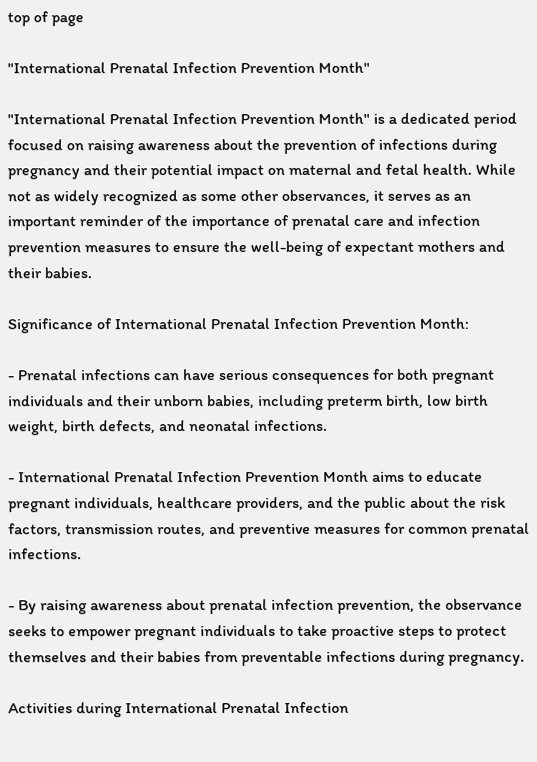top of page

"International Prenatal Infection Prevention Month"

"International Prenatal Infection Prevention Month" is a dedicated period focused on raising awareness about the prevention of infections during pregnancy and their potential impact on maternal and fetal health. While not as widely recognized as some other observances, it serves as an important reminder of the importance of prenatal care and infection prevention measures to ensure the well-being of expectant mothers and their babies.

Significance of International Prenatal Infection Prevention Month:

- Prenatal infections can have serious consequences for both pregnant individuals and their unborn babies, including preterm birth, low birth weight, birth defects, and neonatal infections.

- International Prenatal Infection Prevention Month aims to educate pregnant individuals, healthcare providers, and the public about the risk factors, transmission routes, and preventive measures for common prenatal infections.

- By raising awareness about prenatal infection prevention, the observance seeks to empower pregnant individuals to take proactive steps to protect themselves and their babies from preventable infections during pregnancy.

Activities during International Prenatal Infection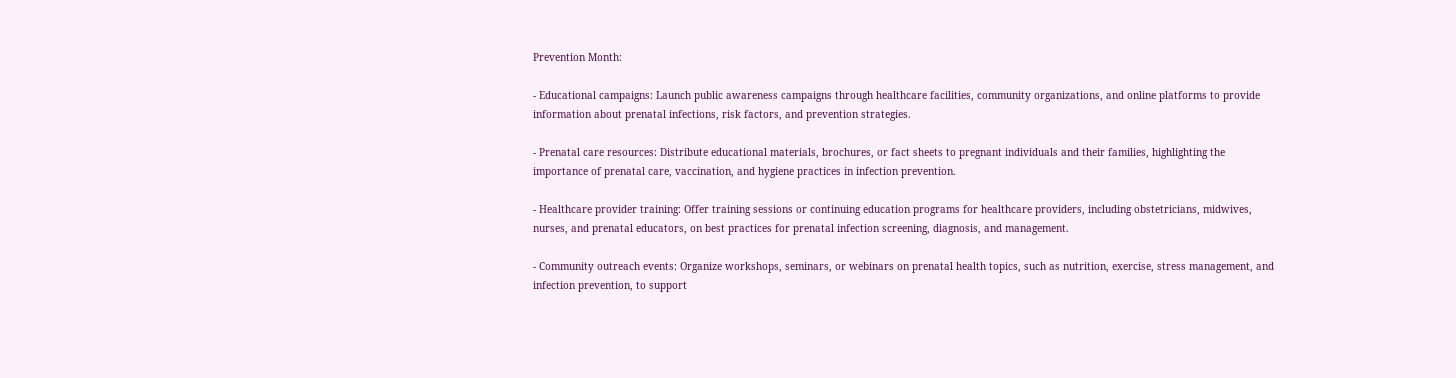Prevention Month:

- Educational campaigns: Launch public awareness campaigns through healthcare facilities, community organizations, and online platforms to provide information about prenatal infections, risk factors, and prevention strategies.

- Prenatal care resources: Distribute educational materials, brochures, or fact sheets to pregnant individuals and their families, highlighting the importance of prenatal care, vaccination, and hygiene practices in infection prevention.

- Healthcare provider training: Offer training sessions or continuing education programs for healthcare providers, including obstetricians, midwives, nurses, and prenatal educators, on best practices for prenatal infection screening, diagnosis, and management.

- Community outreach events: Organize workshops, seminars, or webinars on prenatal health topics, such as nutrition, exercise, stress management, and infection prevention, to support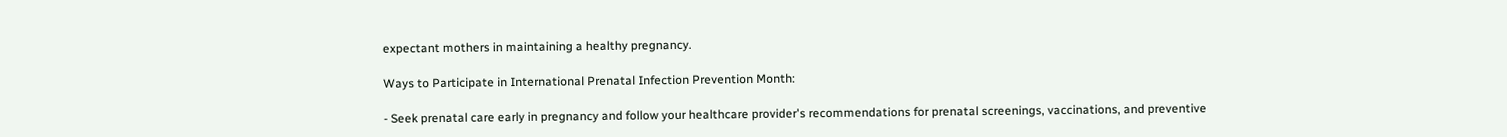expectant mothers in maintaining a healthy pregnancy.

Ways to Participate in International Prenatal Infection Prevention Month:

- Seek prenatal care early in pregnancy and follow your healthcare provider's recommendations for prenatal screenings, vaccinations, and preventive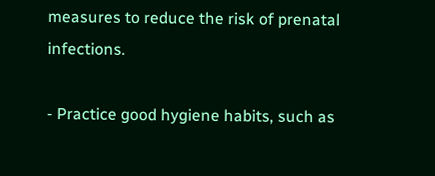measures to reduce the risk of prenatal infections.

- Practice good hygiene habits, such as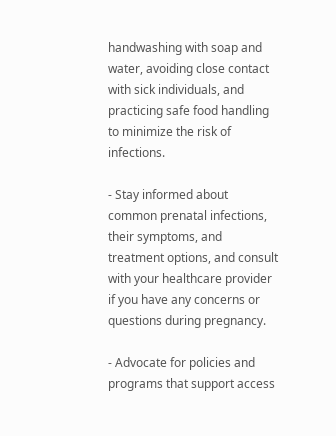handwashing with soap and water, avoiding close contact with sick individuals, and practicing safe food handling to minimize the risk of infections.

- Stay informed about common prenatal infections, their symptoms, and treatment options, and consult with your healthcare provider if you have any concerns or questions during pregnancy.

- Advocate for policies and programs that support access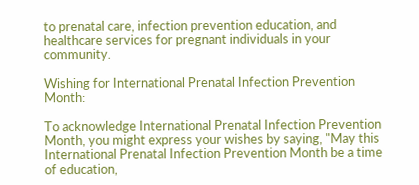to prenatal care, infection prevention education, and healthcare services for pregnant individuals in your community.

Wishing for International Prenatal Infection Prevention Month:

To acknowledge International Prenatal Infection Prevention Month, you might express your wishes by saying, "May this International Prenatal Infection Prevention Month be a time of education,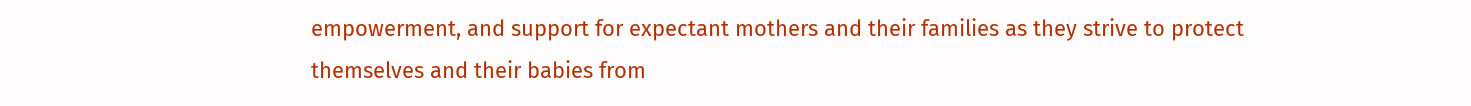empowerment, and support for expectant mothers and their families as they strive to protect themselves and their babies from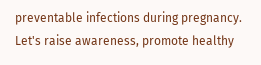preventable infections during pregnancy. Let's raise awareness, promote healthy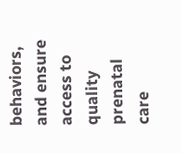behaviors, and ensure access to quality prenatal care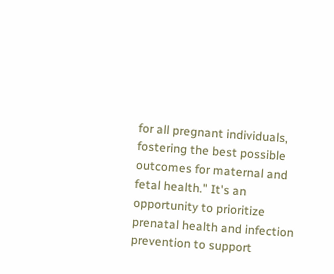for all pregnant individuals, fostering the best possible outcomes for maternal and fetal health." It's an opportunity to prioritize prenatal health and infection prevention to support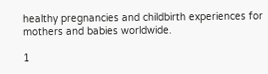healthy pregnancies and childbirth experiences for mothers and babies worldwide.

1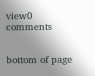view0 comments


bottom of page